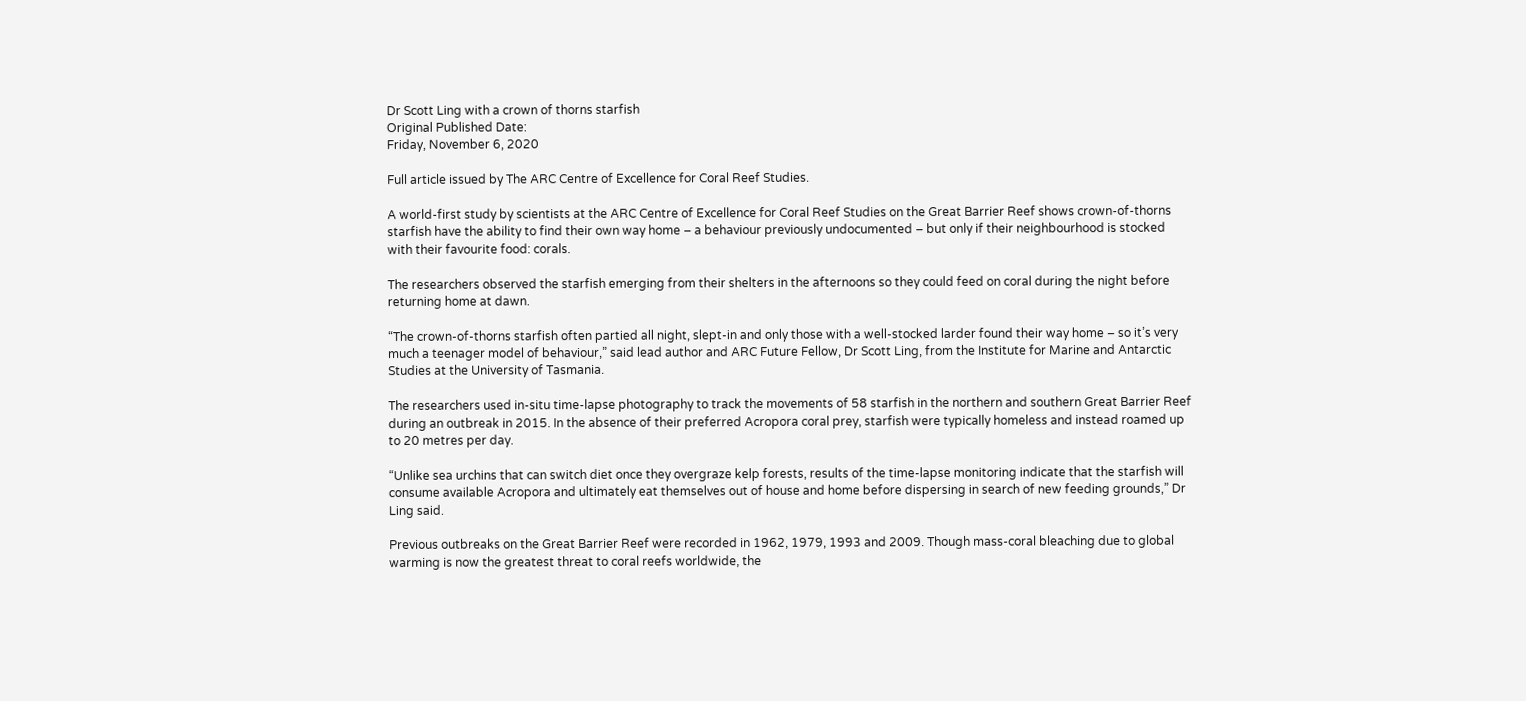Dr Scott Ling with a crown of thorns starfish
Original Published Date:
Friday, November 6, 2020

Full article issued by The ARC Centre of Excellence for Coral Reef Studies.

A world-first study by scientists at the ARC Centre of Excellence for Coral Reef Studies on the Great Barrier Reef shows crown-of-thorns starfish have the ability to find their own way home – a behaviour previously undocumented – but only if their neighbourhood is stocked with their favourite food: corals.

The researchers observed the starfish emerging from their shelters in the afternoons so they could feed on coral during the night before returning home at dawn.

“The crown-of-thorns starfish often partied all night, slept-in and only those with a well-stocked larder found their way home – so it’s very much a teenager model of behaviour,” said lead author and ARC Future Fellow, Dr Scott Ling, from the Institute for Marine and Antarctic Studies at the University of Tasmania.

The researchers used in-situ time-lapse photography to track the movements of 58 starfish in the northern and southern Great Barrier Reef during an outbreak in 2015. In the absence of their preferred Acropora coral prey, starfish were typically homeless and instead roamed up to 20 metres per day.

“Unlike sea urchins that can switch diet once they overgraze kelp forests, results of the time-lapse monitoring indicate that the starfish will consume available Acropora and ultimately eat themselves out of house and home before dispersing in search of new feeding grounds,” Dr Ling said.

Previous outbreaks on the Great Barrier Reef were recorded in 1962, 1979, 1993 and 2009. Though mass-coral bleaching due to global warming is now the greatest threat to coral reefs worldwide, the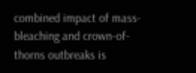combined impact of mass-bleaching and crown-of-thorns outbreaks is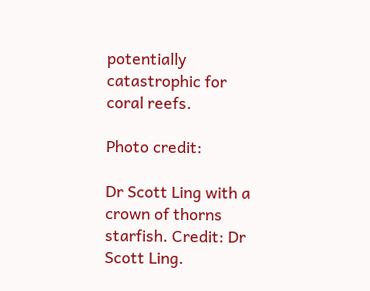potentially catastrophic for coral reefs.

Photo credit:

Dr Scott Ling with a crown of thorns starfish. Credit: Dr Scott Ling.